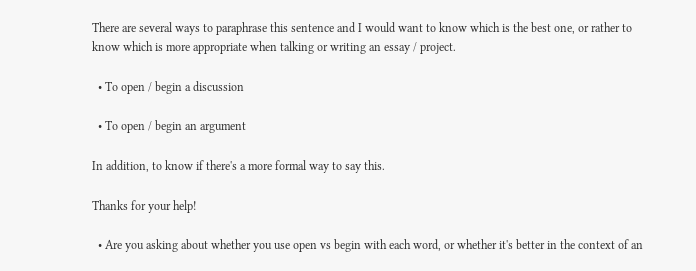There are several ways to paraphrase this sentence and I would want to know which is the best one, or rather to know which is more appropriate when talking or writing an essay / project.

  • To open / begin a discussion

  • To open / begin an argument

In addition, to know if there's a more formal way to say this.

Thanks for your help!

  • Are you asking about whether you use open vs begin with each word, or whether it's better in the context of an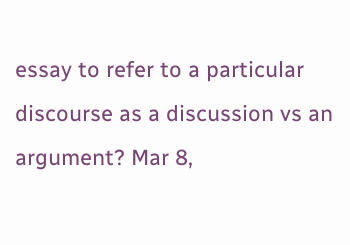essay to refer to a particular discourse as a discussion vs an argument? Mar 8,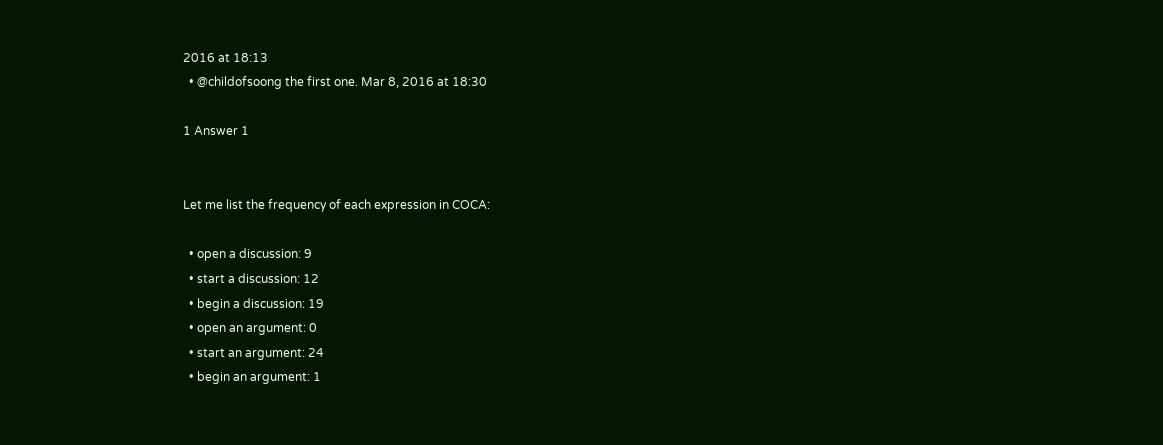2016 at 18:13
  • @childofsoong the first one. Mar 8, 2016 at 18:30

1 Answer 1


Let me list the frequency of each expression in COCA:

  • open a discussion: 9
  • start a discussion: 12
  • begin a discussion: 19
  • open an argument: 0
  • start an argument: 24
  • begin an argument: 1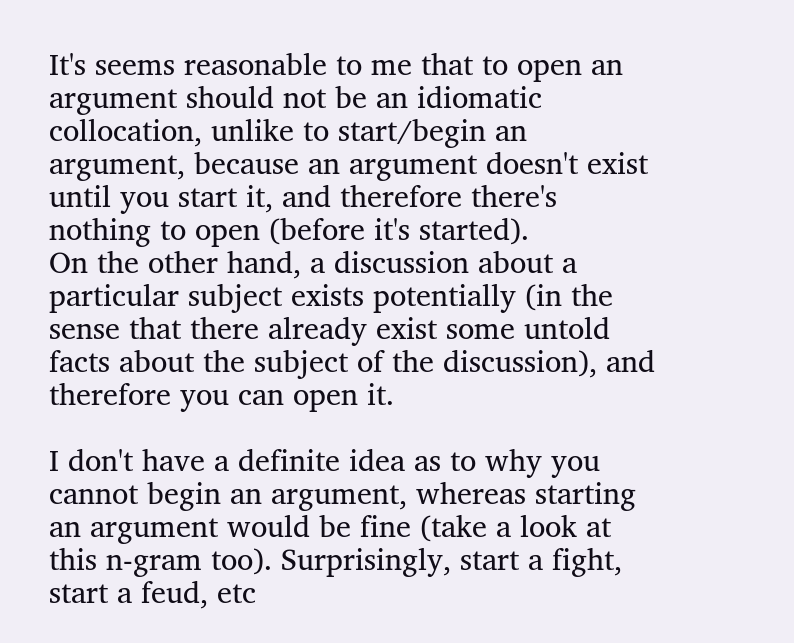It's seems reasonable to me that to open an argument should not be an idiomatic collocation, unlike to start/begin an argument, because an argument doesn't exist until you start it, and therefore there's nothing to open (before it's started).
On the other hand, a discussion about a particular subject exists potentially (in the sense that there already exist some untold facts about the subject of the discussion), and therefore you can open it.

I don't have a definite idea as to why you cannot begin an argument, whereas starting an argument would be fine (take a look at this n-gram too). Surprisingly, start a fight, start a feud, etc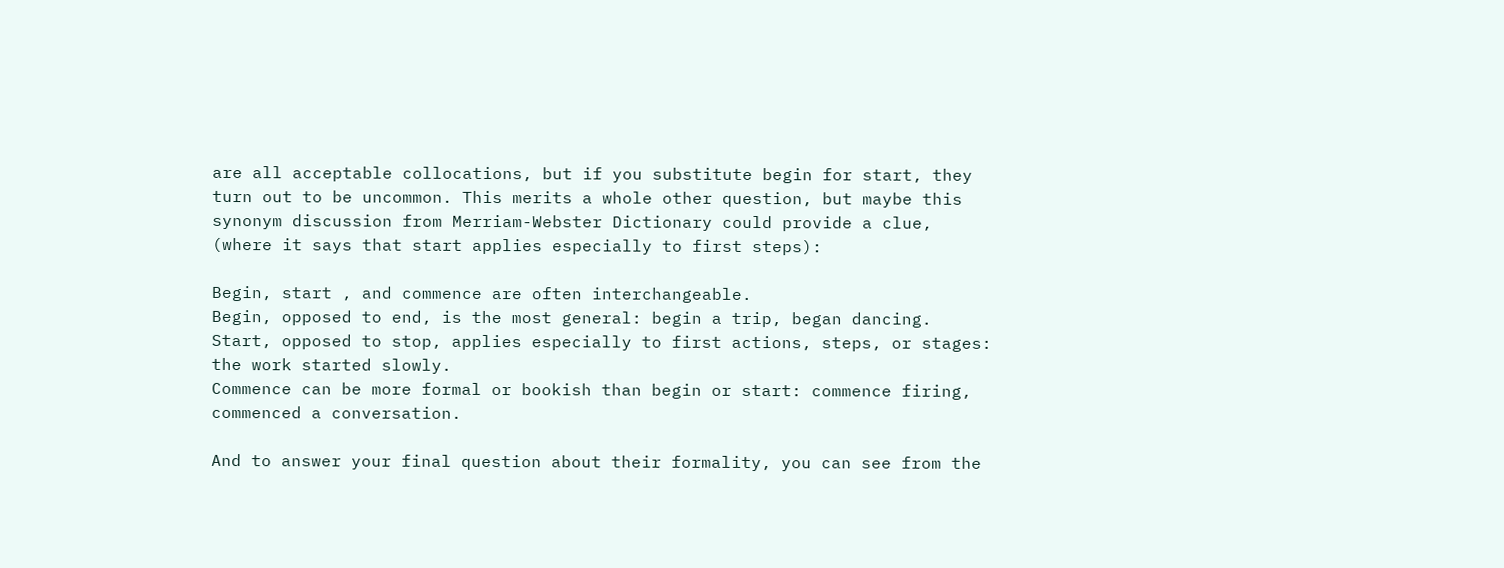are all acceptable collocations, but if you substitute begin for start, they turn out to be uncommon. This merits a whole other question, but maybe this synonym discussion from Merriam-Webster Dictionary could provide a clue, (where it says that start applies especially to first steps):

Begin, start , and commence are often interchangeable.
Begin, opposed to end, is the most general: begin a trip, began dancing.
Start, opposed to stop, applies especially to first actions, steps, or stages: the work started slowly.
Commence can be more formal or bookish than begin or start: commence firing, commenced a conversation.

And to answer your final question about their formality, you can see from the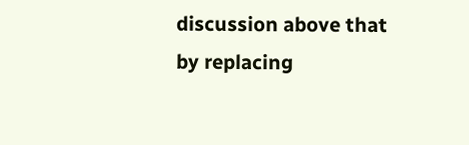discussion above that by replacing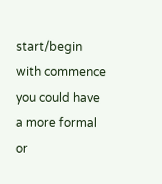start/begin with commence you could have a more formal or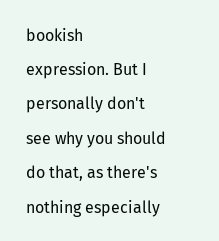bookish expression. But I personally don't see why you should do that, as there's nothing especially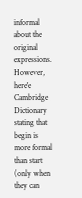informal about the original expressions.
However, here'e Cambridge Dictionary stating that begin is more formal than start (only when they can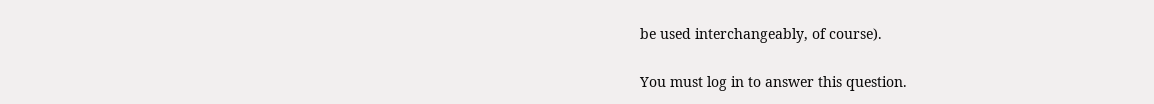be used interchangeably, of course).

You must log in to answer this question.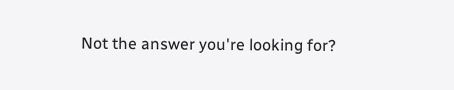Not the answer you're looking for?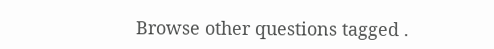Browse other questions tagged .